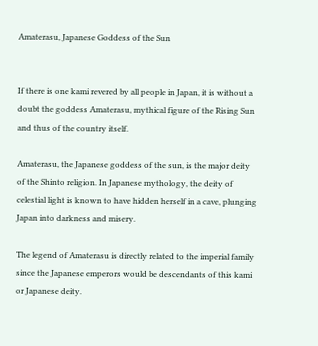Amaterasu, Japanese Goddess of the Sun


If there is one kami revered by all people in Japan, it is without a doubt the goddess Amaterasu, mythical figure of the Rising Sun and thus of the country itself.

Amaterasu, the Japanese goddess of the sun, is the major deity of the Shinto religion. In Japanese mythology, the deity of celestial light is known to have hidden herself in a cave, plunging Japan into darkness and misery.

The legend of Amaterasu is directly related to the imperial family since the Japanese emperors would be descendants of this kami or Japanese deity.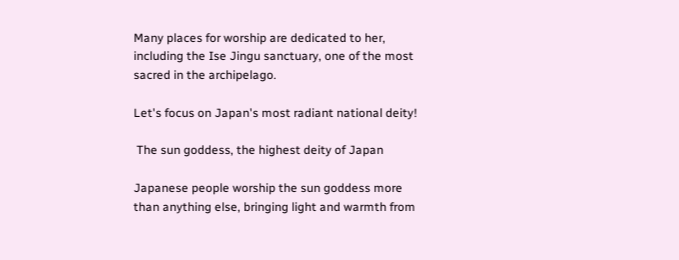Many places for worship are dedicated to her, including the Ise Jingu sanctuary, one of the most sacred in the archipelago.

Let's focus on Japan's most radiant national deity!

 The sun goddess, the highest deity of Japan

Japanese people worship the sun goddess more than anything else, bringing light and warmth from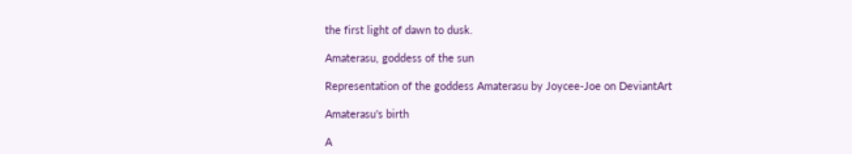the first light of dawn to dusk.

Amaterasu, goddess of the sun

Representation of the goddess Amaterasu by Joycee-Joe on DeviantArt

Amaterasu's birth

A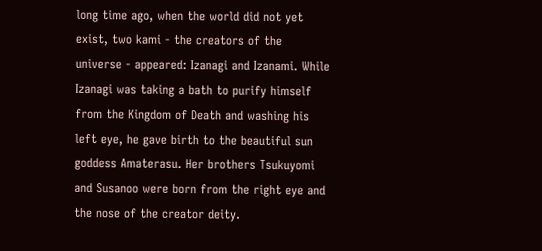long time ago, when the world did not yet exist, two kami - the creators of the universe - appeared: Izanagi and Izanami. While Izanagi was taking a bath to purify himself from the Kingdom of Death and washing his left eye, he gave birth to the beautiful sun goddess Amaterasu. Her brothers Tsukuyomi and Susanoo were born from the right eye and the nose of the creator deity.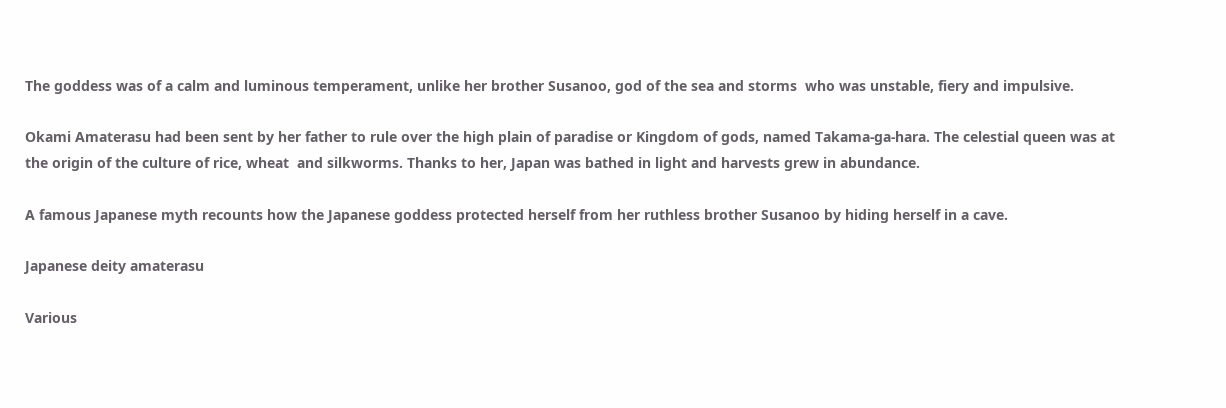The goddess was of a calm and luminous temperament, unlike her brother Susanoo, god of the sea and storms  who was unstable, fiery and impulsive.

Okami Amaterasu had been sent by her father to rule over the high plain of paradise or Kingdom of gods, named Takama-ga-hara. The celestial queen was at the origin of the culture of rice, wheat  and silkworms. Thanks to her, Japan was bathed in light and harvests grew in abundance.

A famous Japanese myth recounts how the Japanese goddess protected herself from her ruthless brother Susanoo by hiding herself in a cave.

Japanese deity amaterasu

Various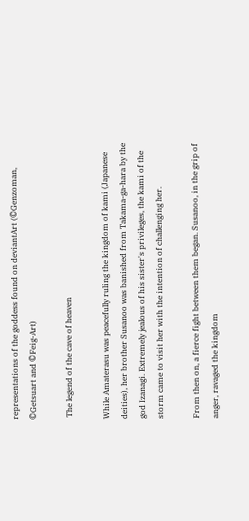representations of the goddess found on deviantArt (©Genzoman, ©Getsuart and ©Feig-Art)

 The legend of the cave of heaven

While Amaterasu was peacefully ruling the kingdom of kami (Japanese deities), her brother Susanoo was banished from Takama-ga-hara by the god Izanagi. Extremely jealous of his sister's privileges, the kami of the storm came to visit her with the intention of challenging her.

From then on, a fierce fight between them began. Susanoo, in the grip of anger, ravaged the kingdom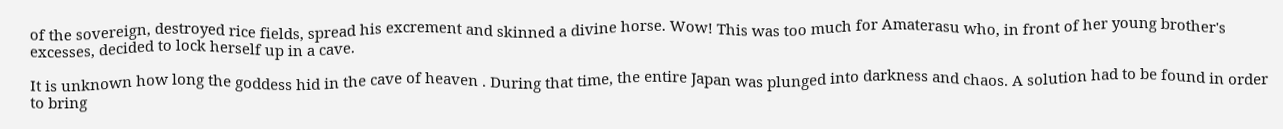of the sovereign, destroyed rice fields, spread his excrement and skinned a divine horse. Wow! This was too much for Amaterasu who, in front of her young brother's excesses, decided to lock herself up in a cave.

It is unknown how long the goddess hid in the cave of heaven . During that time, the entire Japan was plunged into darkness and chaos. A solution had to be found in order to bring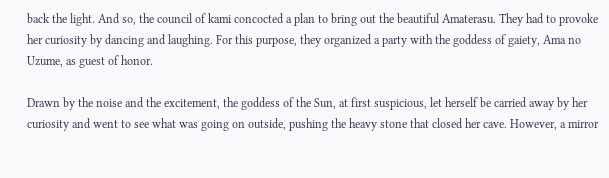back the light. And so, the council of kami concocted a plan to bring out the beautiful Amaterasu. They had to provoke her curiosity by dancing and laughing. For this purpose, they organized a party with the goddess of gaiety, Ama no Uzume, as guest of honor.

Drawn by the noise and the excitement, the goddess of the Sun, at first suspicious, let herself be carried away by her curiosity and went to see what was going on outside, pushing the heavy stone that closed her cave. However, a mirror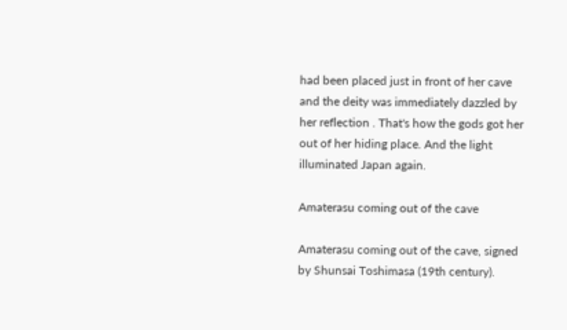had been placed just in front of her cave and the deity was immediately dazzled by her reflection . That's how the gods got her out of her hiding place. And the light illuminated Japan again.

Amaterasu coming out of the cave

Amaterasu coming out of the cave, signed by Shunsai Toshimasa (19th century).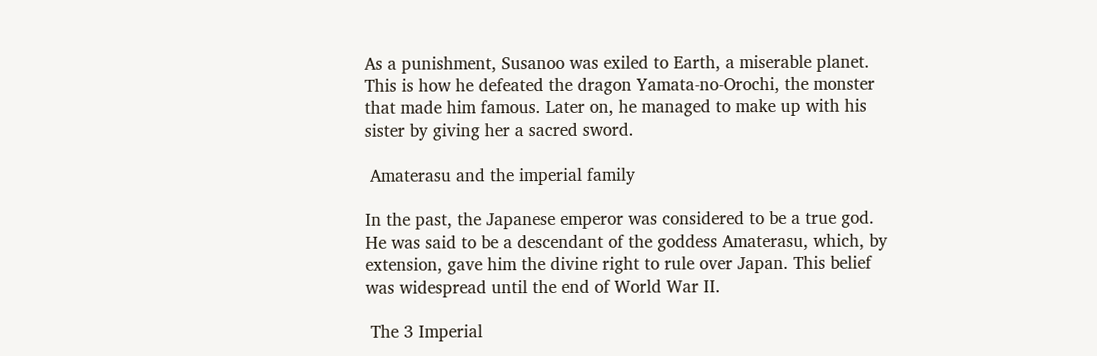As a punishment, Susanoo was exiled to Earth, a miserable planet. This is how he defeated the dragon Yamata-no-Orochi, the monster that made him famous. Later on, he managed to make up with his sister by giving her a sacred sword.

 Amaterasu and the imperial family

In the past, the Japanese emperor was considered to be a true god. He was said to be a descendant of the goddess Amaterasu, which, by extension, gave him the divine right to rule over Japan. This belief was widespread until the end of World War II.

 The 3 Imperial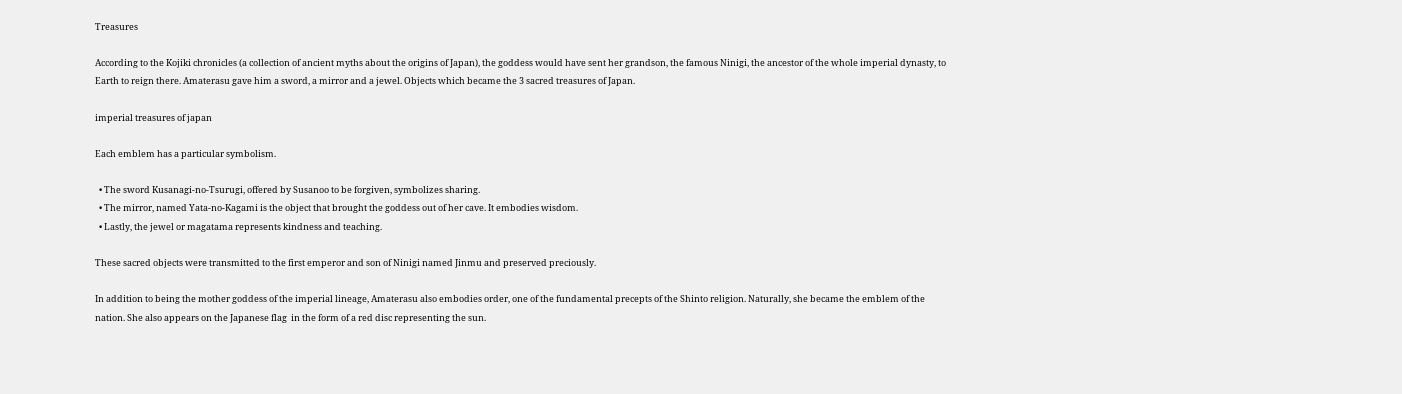Treasures

According to the Kojiki chronicles (a collection of ancient myths about the origins of Japan), the goddess would have sent her grandson, the famous Ninigi, the ancestor of the whole imperial dynasty, to Earth to reign there. Amaterasu gave him a sword, a mirror and a jewel. Objects which became the 3 sacred treasures of Japan.

imperial treasures of japan

Each emblem has a particular symbolism.

  • The sword Kusanagi-no-Tsurugi, offered by Susanoo to be forgiven, symbolizes sharing.
  • The mirror, named Yata-no-Kagami is the object that brought the goddess out of her cave. It embodies wisdom.
  • Lastly, the jewel or magatama represents kindness and teaching.

These sacred objects were transmitted to the first emperor and son of Ninigi named Jinmu and preserved preciously.

In addition to being the mother goddess of the imperial lineage, Amaterasu also embodies order, one of the fundamental precepts of the Shinto religion. Naturally, she became the emblem of the nation. She also appears on the Japanese flag  in the form of a red disc representing the sun.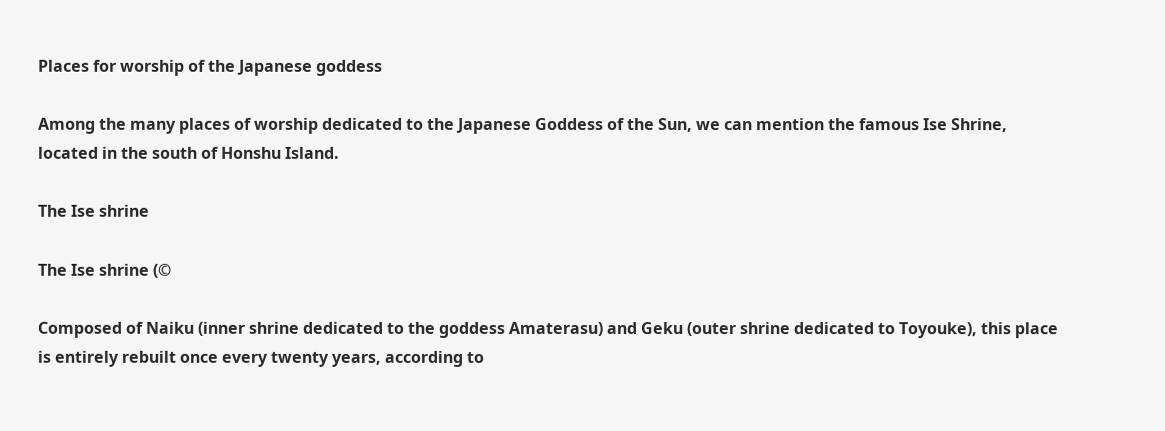Places for worship of the Japanese goddess

Among the many places of worship dedicated to the Japanese Goddess of the Sun, we can mention the famous Ise Shrine, located in the south of Honshu Island.

The Ise shrine

The Ise shrine (©

Composed of Naiku (inner shrine dedicated to the goddess Amaterasu) and Geku (outer shrine dedicated to Toyouke), this place is entirely rebuilt once every twenty years, according to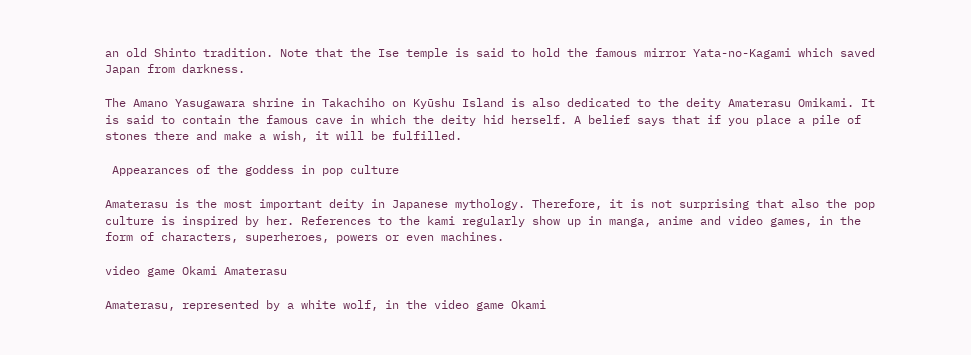an old Shinto tradition. Note that the Ise temple is said to hold the famous mirror Yata-no-Kagami which saved Japan from darkness.

The Amano Yasugawara shrine in Takachiho on Kyūshu Island is also dedicated to the deity Amaterasu Omikami. It is said to contain the famous cave in which the deity hid herself. A belief says that if you place a pile of stones there and make a wish, it will be fulfilled.

 Appearances of the goddess in pop culture

Amaterasu is the most important deity in Japanese mythology. Therefore, it is not surprising that also the pop culture is inspired by her. References to the kami regularly show up in manga, anime and video games, in the form of characters, superheroes, powers or even machines.

video game Okami Amaterasu

Amaterasu, represented by a white wolf, in the video game Okami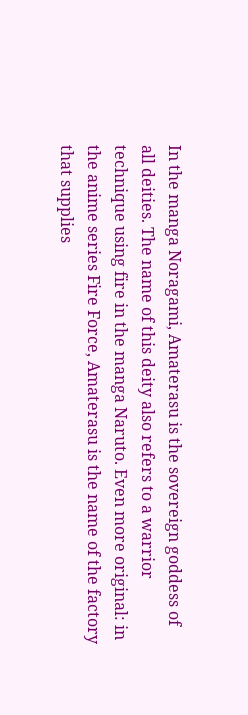In the manga Noragami, Amaterasu is the sovereign goddess of all deities. The name of this deity also refers to a warrior technique using fire in the manga Naruto. Even more original: in the anime series Fire Force, Amaterasu is the name of the factory that supplies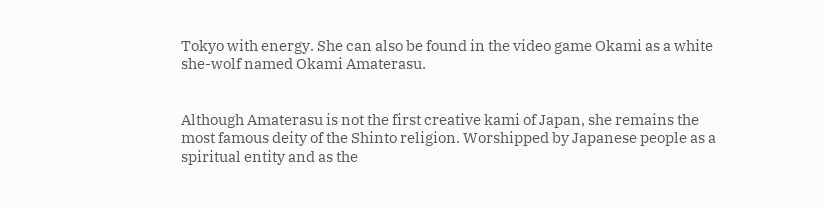Tokyo with energy. She can also be found in the video game Okami as a white she-wolf named Okami Amaterasu.


Although Amaterasu is not the first creative kami of Japan, she remains the most famous deity of the Shinto religion. Worshipped by Japanese people as a spiritual entity and as the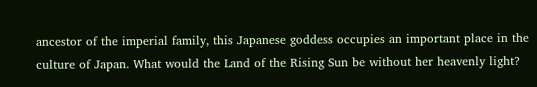ancestor of the imperial family, this Japanese goddess occupies an important place in the culture of Japan. What would the Land of the Rising Sun be without her heavenly light?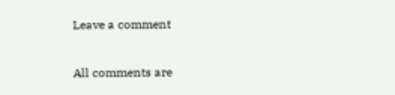Leave a comment

All comments are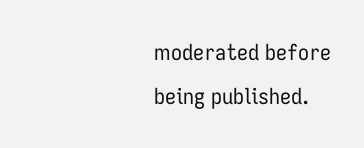moderated before being published.